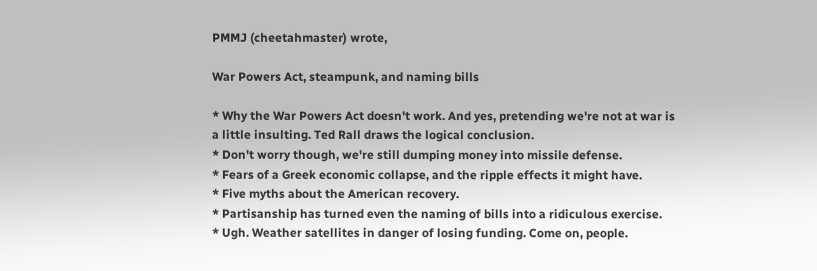PMMJ (cheetahmaster) wrote,

War Powers Act, steampunk, and naming bills

* Why the War Powers Act doesn't work. And yes, pretending we're not at war is a little insulting. Ted Rall draws the logical conclusion.
* Don't worry though, we're still dumping money into missile defense.
* Fears of a Greek economic collapse, and the ripple effects it might have.
* Five myths about the American recovery.
* Partisanship has turned even the naming of bills into a ridiculous exercise.
* Ugh. Weather satellites in danger of losing funding. Come on, people.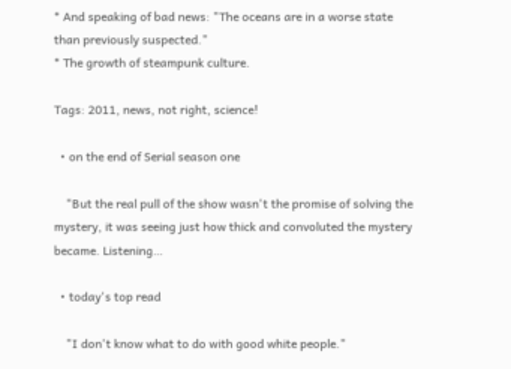* And speaking of bad news: "The oceans are in a worse state than previously suspected."
* The growth of steampunk culture.

Tags: 2011, news, not right, science!

  • on the end of Serial season one

    "But the real pull of the show wasn't the promise of solving the mystery, it was seeing just how thick and convoluted the mystery became. Listening…

  • today's top read

    "I don't know what to do with good white people."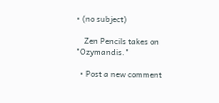• (no subject)

    Zen Pencils takes on "Ozymandis."

  • Post a new comment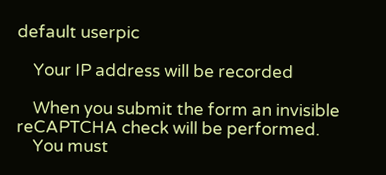default userpic

    Your IP address will be recorded

    When you submit the form an invisible reCAPTCHA check will be performed.
    You must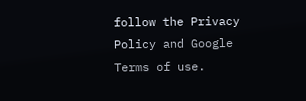follow the Privacy Policy and Google Terms of use.